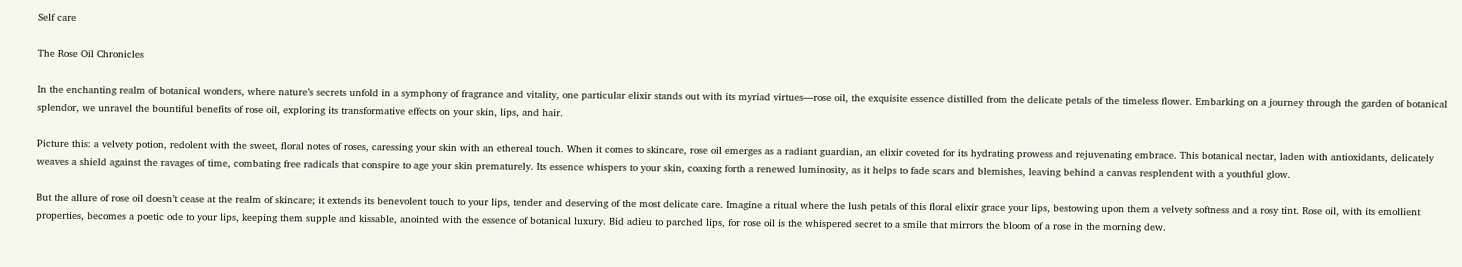Self care

The Rose Oil Chronicles

In the enchanting realm of botanical wonders, where nature’s secrets unfold in a symphony of fragrance and vitality, one particular elixir stands out with its myriad virtues—rose oil, the exquisite essence distilled from the delicate petals of the timeless flower. Embarking on a journey through the garden of botanical splendor, we unravel the bountiful benefits of rose oil, exploring its transformative effects on your skin, lips, and hair.

Picture this: a velvety potion, redolent with the sweet, floral notes of roses, caressing your skin with an ethereal touch. When it comes to skincare, rose oil emerges as a radiant guardian, an elixir coveted for its hydrating prowess and rejuvenating embrace. This botanical nectar, laden with antioxidants, delicately weaves a shield against the ravages of time, combating free radicals that conspire to age your skin prematurely. Its essence whispers to your skin, coaxing forth a renewed luminosity, as it helps to fade scars and blemishes, leaving behind a canvas resplendent with a youthful glow.

But the allure of rose oil doesn’t cease at the realm of skincare; it extends its benevolent touch to your lips, tender and deserving of the most delicate care. Imagine a ritual where the lush petals of this floral elixir grace your lips, bestowing upon them a velvety softness and a rosy tint. Rose oil, with its emollient properties, becomes a poetic ode to your lips, keeping them supple and kissable, anointed with the essence of botanical luxury. Bid adieu to parched lips, for rose oil is the whispered secret to a smile that mirrors the bloom of a rose in the morning dew.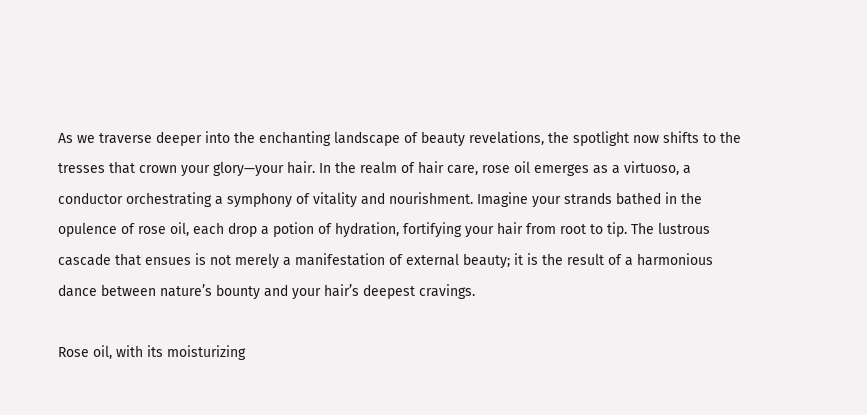As we traverse deeper into the enchanting landscape of beauty revelations, the spotlight now shifts to the tresses that crown your glory—your hair. In the realm of hair care, rose oil emerges as a virtuoso, a conductor orchestrating a symphony of vitality and nourishment. Imagine your strands bathed in the opulence of rose oil, each drop a potion of hydration, fortifying your hair from root to tip. The lustrous cascade that ensues is not merely a manifestation of external beauty; it is the result of a harmonious dance between nature’s bounty and your hair’s deepest cravings.

Rose oil, with its moisturizing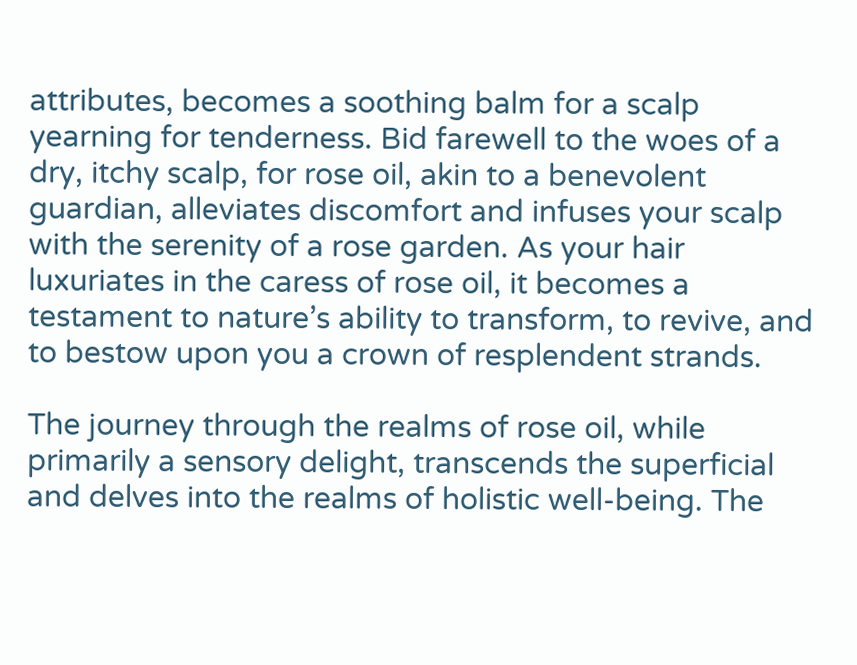attributes, becomes a soothing balm for a scalp yearning for tenderness. Bid farewell to the woes of a dry, itchy scalp, for rose oil, akin to a benevolent guardian, alleviates discomfort and infuses your scalp with the serenity of a rose garden. As your hair luxuriates in the caress of rose oil, it becomes a testament to nature’s ability to transform, to revive, and to bestow upon you a crown of resplendent strands.

The journey through the realms of rose oil, while primarily a sensory delight, transcends the superficial and delves into the realms of holistic well-being. The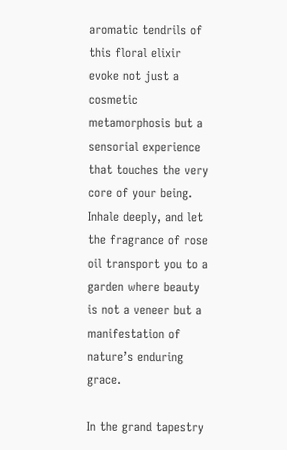aromatic tendrils of this floral elixir evoke not just a cosmetic metamorphosis but a sensorial experience that touches the very core of your being. Inhale deeply, and let the fragrance of rose oil transport you to a garden where beauty is not a veneer but a manifestation of nature’s enduring grace.

In the grand tapestry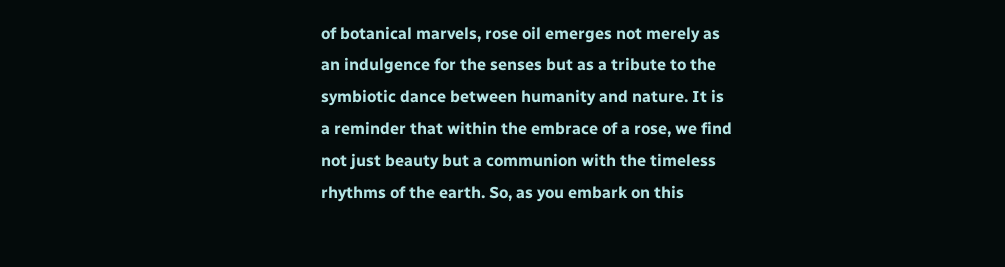of botanical marvels, rose oil emerges not merely as an indulgence for the senses but as a tribute to the symbiotic dance between humanity and nature. It is a reminder that within the embrace of a rose, we find not just beauty but a communion with the timeless rhythms of the earth. So, as you embark on this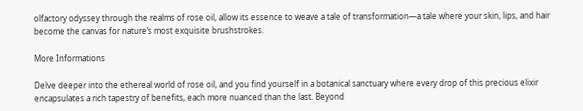olfactory odyssey through the realms of rose oil, allow its essence to weave a tale of transformation—a tale where your skin, lips, and hair become the canvas for nature’s most exquisite brushstrokes.

More Informations

Delve deeper into the ethereal world of rose oil, and you find yourself in a botanical sanctuary where every drop of this precious elixir encapsulates a rich tapestry of benefits, each more nuanced than the last. Beyond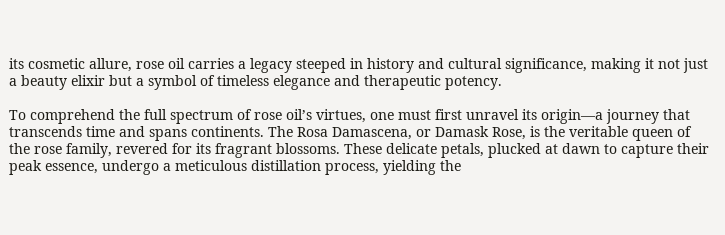its cosmetic allure, rose oil carries a legacy steeped in history and cultural significance, making it not just a beauty elixir but a symbol of timeless elegance and therapeutic potency.

To comprehend the full spectrum of rose oil’s virtues, one must first unravel its origin—a journey that transcends time and spans continents. The Rosa Damascena, or Damask Rose, is the veritable queen of the rose family, revered for its fragrant blossoms. These delicate petals, plucked at dawn to capture their peak essence, undergo a meticulous distillation process, yielding the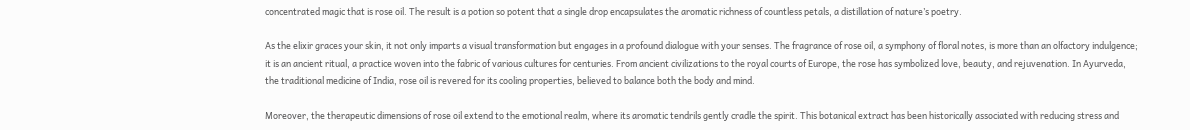concentrated magic that is rose oil. The result is a potion so potent that a single drop encapsulates the aromatic richness of countless petals, a distillation of nature’s poetry.

As the elixir graces your skin, it not only imparts a visual transformation but engages in a profound dialogue with your senses. The fragrance of rose oil, a symphony of floral notes, is more than an olfactory indulgence; it is an ancient ritual, a practice woven into the fabric of various cultures for centuries. From ancient civilizations to the royal courts of Europe, the rose has symbolized love, beauty, and rejuvenation. In Ayurveda, the traditional medicine of India, rose oil is revered for its cooling properties, believed to balance both the body and mind.

Moreover, the therapeutic dimensions of rose oil extend to the emotional realm, where its aromatic tendrils gently cradle the spirit. This botanical extract has been historically associated with reducing stress and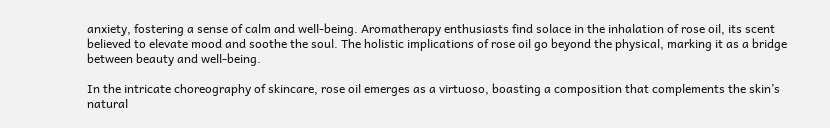anxiety, fostering a sense of calm and well-being. Aromatherapy enthusiasts find solace in the inhalation of rose oil, its scent believed to elevate mood and soothe the soul. The holistic implications of rose oil go beyond the physical, marking it as a bridge between beauty and well-being.

In the intricate choreography of skincare, rose oil emerges as a virtuoso, boasting a composition that complements the skin’s natural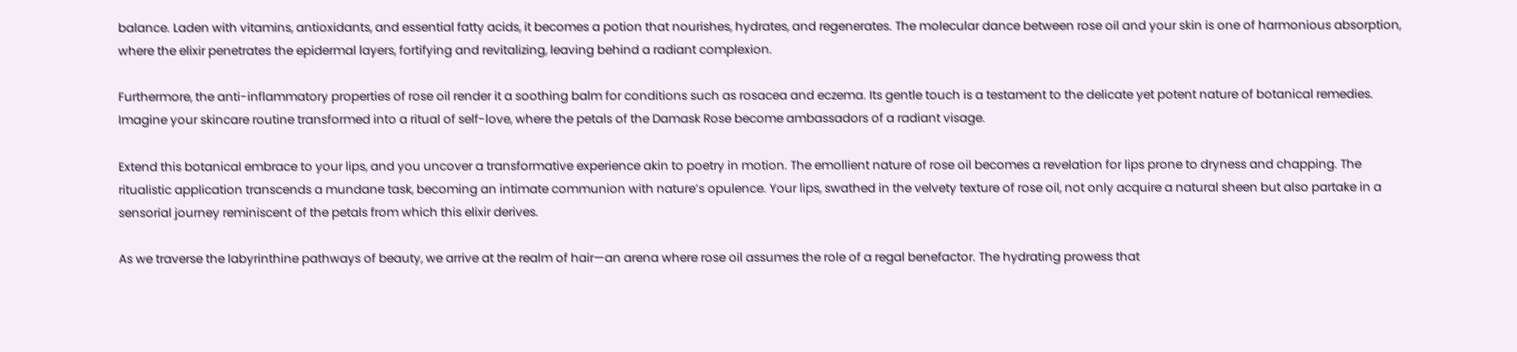balance. Laden with vitamins, antioxidants, and essential fatty acids, it becomes a potion that nourishes, hydrates, and regenerates. The molecular dance between rose oil and your skin is one of harmonious absorption, where the elixir penetrates the epidermal layers, fortifying and revitalizing, leaving behind a radiant complexion.

Furthermore, the anti-inflammatory properties of rose oil render it a soothing balm for conditions such as rosacea and eczema. Its gentle touch is a testament to the delicate yet potent nature of botanical remedies. Imagine your skincare routine transformed into a ritual of self-love, where the petals of the Damask Rose become ambassadors of a radiant visage.

Extend this botanical embrace to your lips, and you uncover a transformative experience akin to poetry in motion. The emollient nature of rose oil becomes a revelation for lips prone to dryness and chapping. The ritualistic application transcends a mundane task, becoming an intimate communion with nature’s opulence. Your lips, swathed in the velvety texture of rose oil, not only acquire a natural sheen but also partake in a sensorial journey reminiscent of the petals from which this elixir derives.

As we traverse the labyrinthine pathways of beauty, we arrive at the realm of hair—an arena where rose oil assumes the role of a regal benefactor. The hydrating prowess that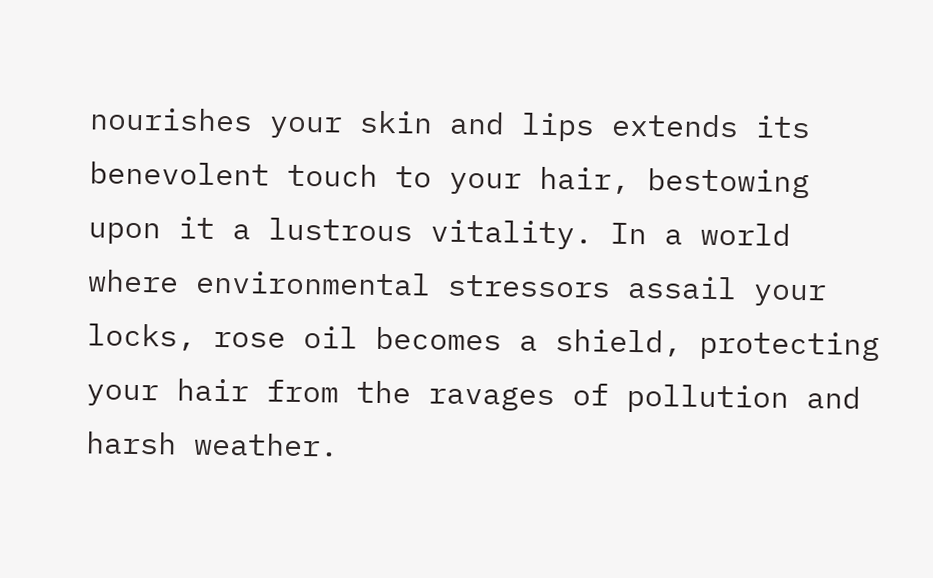nourishes your skin and lips extends its benevolent touch to your hair, bestowing upon it a lustrous vitality. In a world where environmental stressors assail your locks, rose oil becomes a shield, protecting your hair from the ravages of pollution and harsh weather.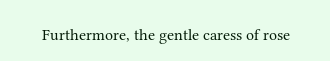Furthermore, the gentle caress of rose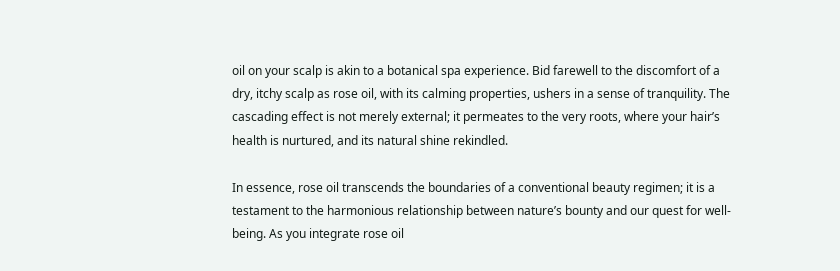oil on your scalp is akin to a botanical spa experience. Bid farewell to the discomfort of a dry, itchy scalp as rose oil, with its calming properties, ushers in a sense of tranquility. The cascading effect is not merely external; it permeates to the very roots, where your hair’s health is nurtured, and its natural shine rekindled.

In essence, rose oil transcends the boundaries of a conventional beauty regimen; it is a testament to the harmonious relationship between nature’s bounty and our quest for well-being. As you integrate rose oil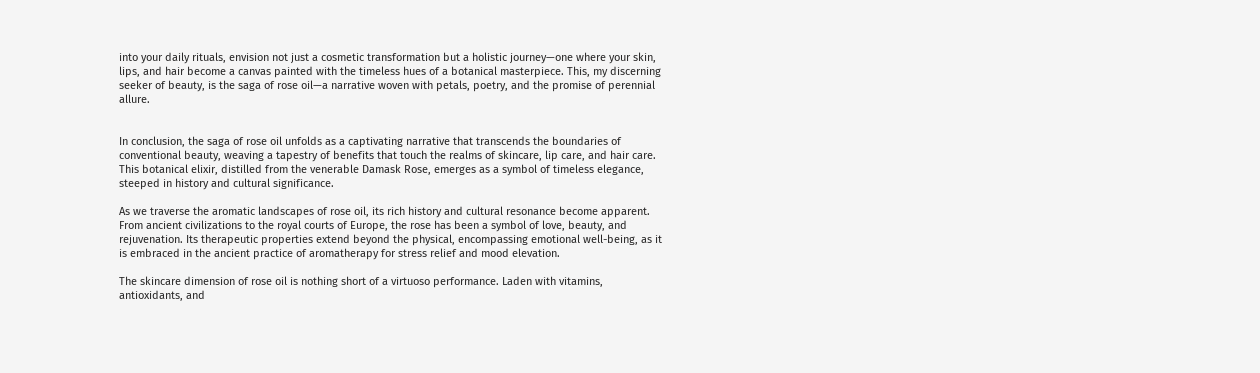into your daily rituals, envision not just a cosmetic transformation but a holistic journey—one where your skin, lips, and hair become a canvas painted with the timeless hues of a botanical masterpiece. This, my discerning seeker of beauty, is the saga of rose oil—a narrative woven with petals, poetry, and the promise of perennial allure.


In conclusion, the saga of rose oil unfolds as a captivating narrative that transcends the boundaries of conventional beauty, weaving a tapestry of benefits that touch the realms of skincare, lip care, and hair care. This botanical elixir, distilled from the venerable Damask Rose, emerges as a symbol of timeless elegance, steeped in history and cultural significance.

As we traverse the aromatic landscapes of rose oil, its rich history and cultural resonance become apparent. From ancient civilizations to the royal courts of Europe, the rose has been a symbol of love, beauty, and rejuvenation. Its therapeutic properties extend beyond the physical, encompassing emotional well-being, as it is embraced in the ancient practice of aromatherapy for stress relief and mood elevation.

The skincare dimension of rose oil is nothing short of a virtuoso performance. Laden with vitamins, antioxidants, and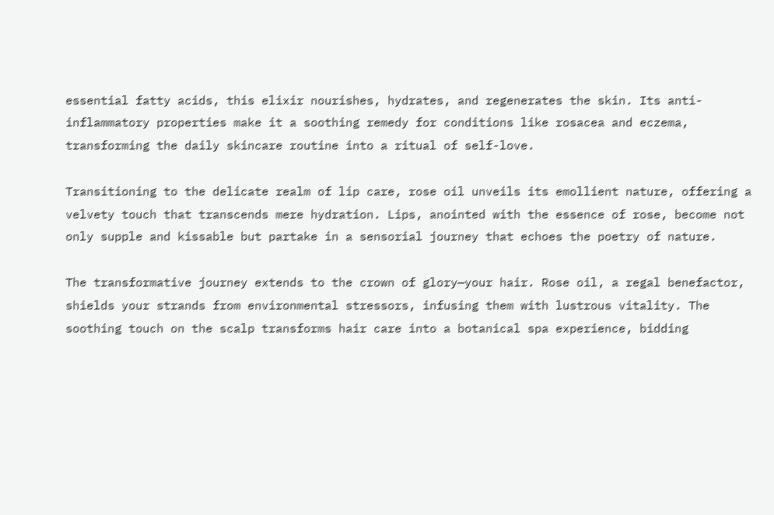essential fatty acids, this elixir nourishes, hydrates, and regenerates the skin. Its anti-inflammatory properties make it a soothing remedy for conditions like rosacea and eczema, transforming the daily skincare routine into a ritual of self-love.

Transitioning to the delicate realm of lip care, rose oil unveils its emollient nature, offering a velvety touch that transcends mere hydration. Lips, anointed with the essence of rose, become not only supple and kissable but partake in a sensorial journey that echoes the poetry of nature.

The transformative journey extends to the crown of glory—your hair. Rose oil, a regal benefactor, shields your strands from environmental stressors, infusing them with lustrous vitality. The soothing touch on the scalp transforms hair care into a botanical spa experience, bidding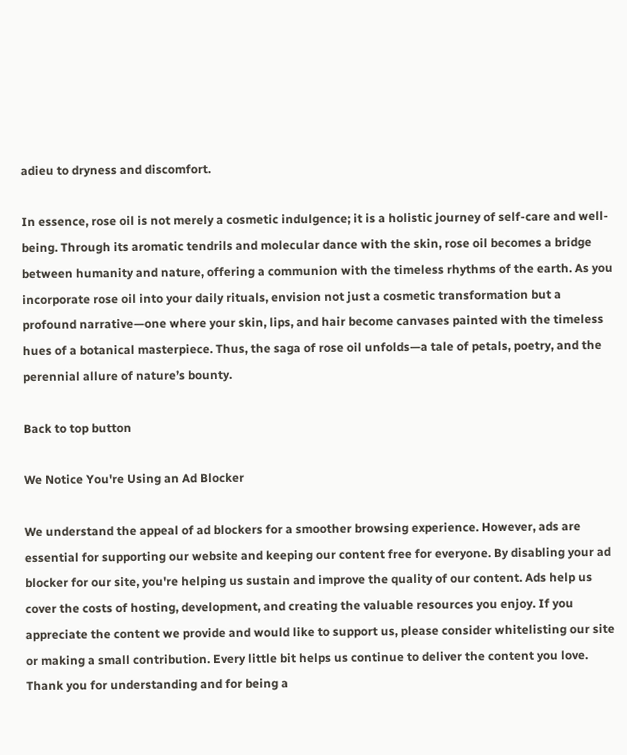adieu to dryness and discomfort.

In essence, rose oil is not merely a cosmetic indulgence; it is a holistic journey of self-care and well-being. Through its aromatic tendrils and molecular dance with the skin, rose oil becomes a bridge between humanity and nature, offering a communion with the timeless rhythms of the earth. As you incorporate rose oil into your daily rituals, envision not just a cosmetic transformation but a profound narrative—one where your skin, lips, and hair become canvases painted with the timeless hues of a botanical masterpiece. Thus, the saga of rose oil unfolds—a tale of petals, poetry, and the perennial allure of nature’s bounty.

Back to top button

We Notice You're Using an Ad Blocker

We understand the appeal of ad blockers for a smoother browsing experience. However, ads are essential for supporting our website and keeping our content free for everyone. By disabling your ad blocker for our site, you're helping us sustain and improve the quality of our content. Ads help us cover the costs of hosting, development, and creating the valuable resources you enjoy. If you appreciate the content we provide and would like to support us, please consider whitelisting our site or making a small contribution. Every little bit helps us continue to deliver the content you love. Thank you for understanding and for being a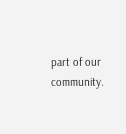part of our community.